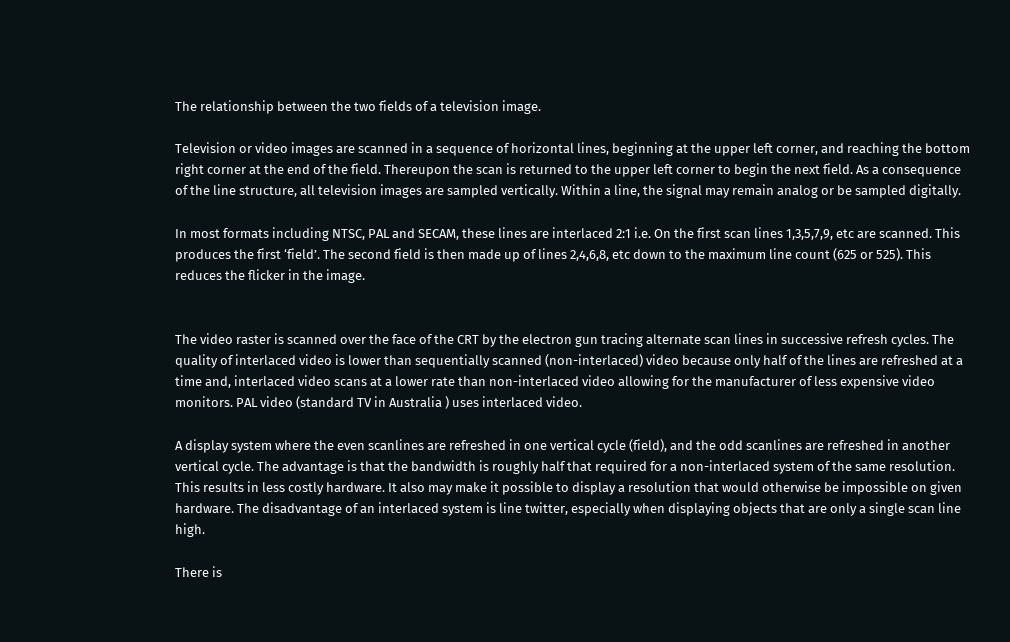The relationship between the two fields of a television image.

Television or video images are scanned in a sequence of horizontal lines, beginning at the upper left corner, and reaching the bottom right corner at the end of the field. Thereupon the scan is returned to the upper left corner to begin the next field. As a consequence of the line structure, all television images are sampled vertically. Within a line, the signal may remain analog or be sampled digitally.

In most formats including NTSC, PAL and SECAM, these lines are interlaced 2:1 i.e. On the first scan lines 1,3,5,7,9, etc are scanned. This produces the first ‘field’. The second field is then made up of lines 2,4,6,8, etc down to the maximum line count (625 or 525). This reduces the flicker in the image.


The video raster is scanned over the face of the CRT by the electron gun tracing alternate scan lines in successive refresh cycles. The quality of interlaced video is lower than sequentially scanned (non-interlaced) video because only half of the lines are refreshed at a time and, interlaced video scans at a lower rate than non-interlaced video allowing for the manufacturer of less expensive video monitors. PAL video (standard TV in Australia ) uses interlaced video.

A display system where the even scanlines are refreshed in one vertical cycle (field), and the odd scanlines are refreshed in another vertical cycle. The advantage is that the bandwidth is roughly half that required for a non-interlaced system of the same resolution. This results in less costly hardware. It also may make it possible to display a resolution that would otherwise be impossible on given hardware. The disadvantage of an interlaced system is line twitter, especially when displaying objects that are only a single scan line high.

There is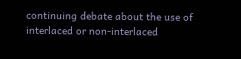continuing debate about the use of interlaced or non-interlaced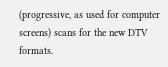(progressive, as used for computer screens) scans for the new DTV formats.